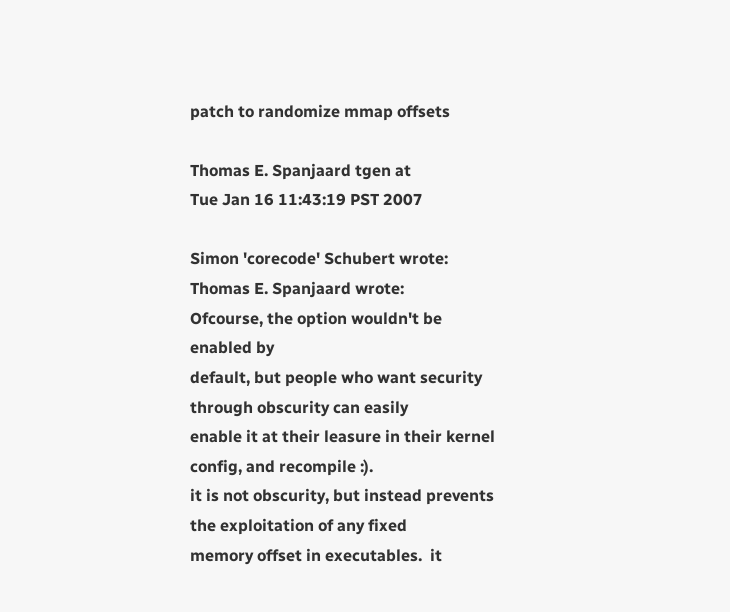patch to randomize mmap offsets

Thomas E. Spanjaard tgen at
Tue Jan 16 11:43:19 PST 2007

Simon 'corecode' Schubert wrote:
Thomas E. Spanjaard wrote:
Ofcourse, the option wouldn't be enabled by
default, but people who want security through obscurity can easily
enable it at their leasure in their kernel config, and recompile :).
it is not obscurity, but instead prevents the exploitation of any fixed
memory offset in executables.  it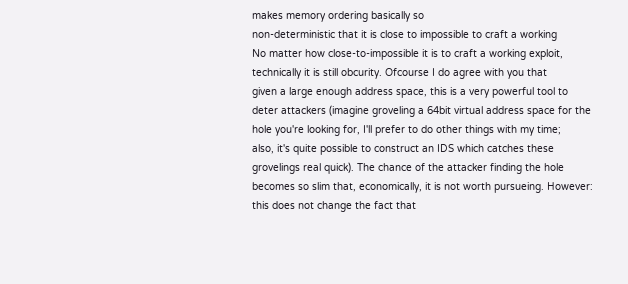makes memory ordering basically so
non-deterministic that it is close to impossible to craft a working
No matter how close-to-impossible it is to craft a working exploit,
technically it is still obcurity. Ofcourse I do agree with you that
given a large enough address space, this is a very powerful tool to
deter attackers (imagine groveling a 64bit virtual address space for the
hole you're looking for, I'll prefer to do other things with my time;
also, it's quite possible to construct an IDS which catches these
grovelings real quick). The chance of the attacker finding the hole
becomes so slim that, economically, it is not worth pursueing. However:
this does not change the fact that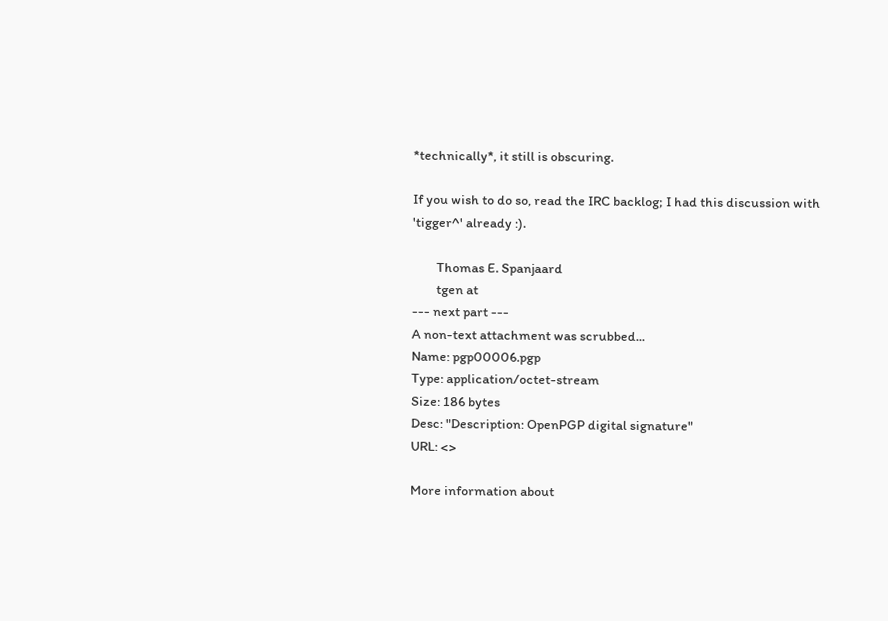*technically*, it still is obscuring.

If you wish to do so, read the IRC backlog; I had this discussion with
'tigger^' already :).

        Thomas E. Spanjaard
        tgen at
--- next part ---
A non-text attachment was scrubbed...
Name: pgp00006.pgp
Type: application/octet-stream
Size: 186 bytes
Desc: "Description: OpenPGP digital signature"
URL: <>

More information about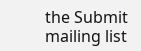the Submit mailing list